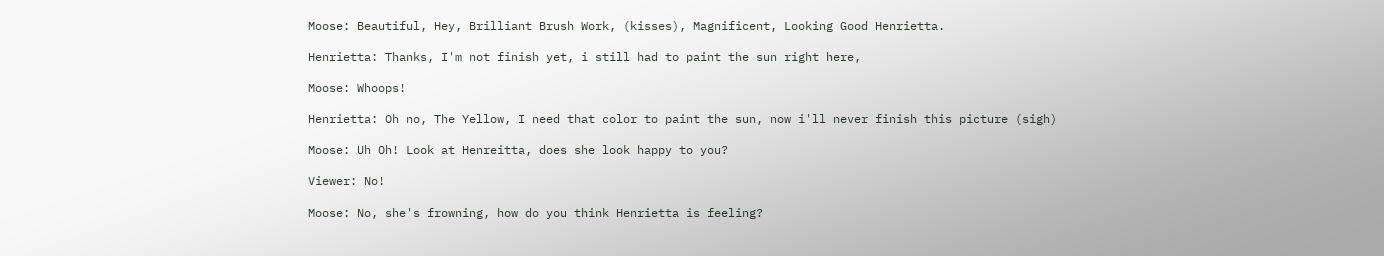Moose: Beautiful, Hey, Brilliant Brush Work, (kisses), Magnificent, Looking Good Henrietta.

Henrietta: Thanks, I'm not finish yet, i still had to paint the sun right here,

Moose: Whoops!

Henrietta: Oh no, The Yellow, I need that color to paint the sun, now i'll never finish this picture (sigh)

Moose: Uh Oh! Look at Henreitta, does she look happy to you?

Viewer: No!

Moose: No, she's frowning, how do you think Henrietta is feeling?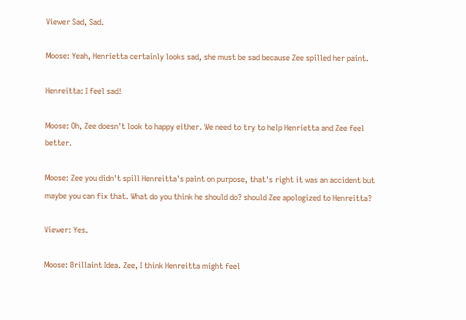Viewer Sad, Sad.

Moose: Yeah, Henrietta certainly looks sad, she must be sad because Zee spilled her paint.

Henreitta: I feel sad!

Moose: Oh, Zee doesn't look to happy either. We need to try to help Henrietta and Zee feel better.

Moose: Zee you didn't spill Henreitta's paint on purpose, that's right it was an accident but maybe you can fix that. What do you think he should do? should Zee apologized to Henreitta?

Viewer: Yes.

Moose: Brillaint Idea. Zee, I think Henreitta might feel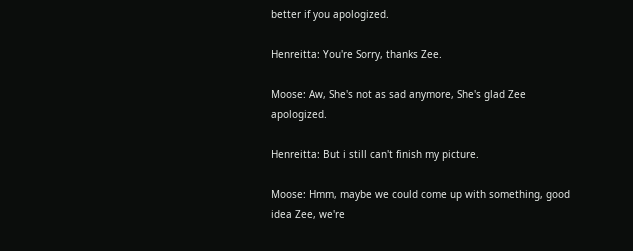better if you apologized.

Henreitta: You're Sorry, thanks Zee.

Moose: Aw, She's not as sad anymore, She's glad Zee apologized.

Henreitta: But i still can't finish my picture.

Moose: Hmm, maybe we could come up with something, good idea Zee, we're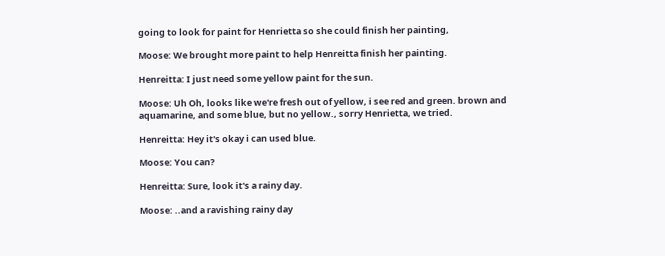going to look for paint for Henrietta so she could finish her painting,

Moose: We brought more paint to help Henreitta finish her painting.

Henreitta: I just need some yellow paint for the sun.

Moose: Uh Oh, looks like we're fresh out of yellow, i see red and green. brown and aquamarine, and some blue, but no yellow., sorry Henrietta, we tried.

Henreitta: Hey it's okay i can used blue.

Moose: You can?

Henreitta: Sure, look it's a rainy day.

Moose: ..and a ravishing rainy day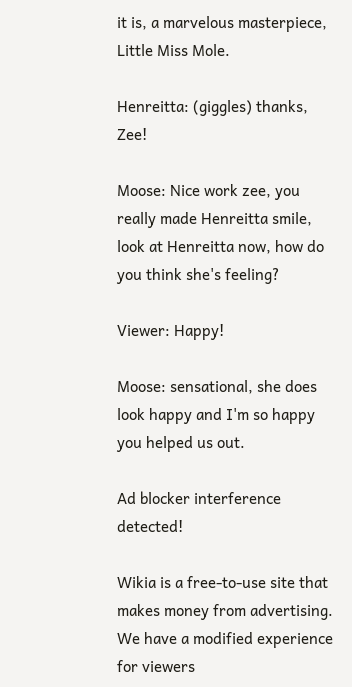it is, a marvelous masterpiece, Little Miss Mole.

Henreitta: (giggles) thanks, Zee!

Moose: Nice work zee, you really made Henreitta smile, look at Henreitta now, how do you think she's feeling?

Viewer: Happy!

Moose: sensational, she does look happy and I'm so happy you helped us out.

Ad blocker interference detected!

Wikia is a free-to-use site that makes money from advertising. We have a modified experience for viewers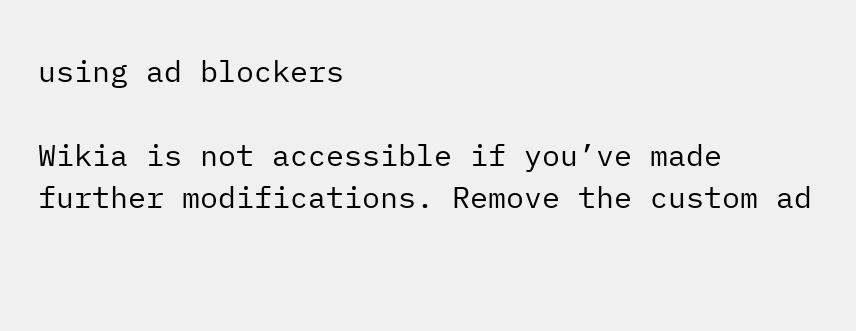using ad blockers

Wikia is not accessible if you’ve made further modifications. Remove the custom ad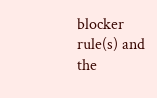blocker rule(s) and the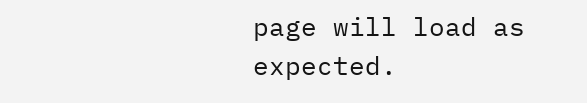page will load as expected.